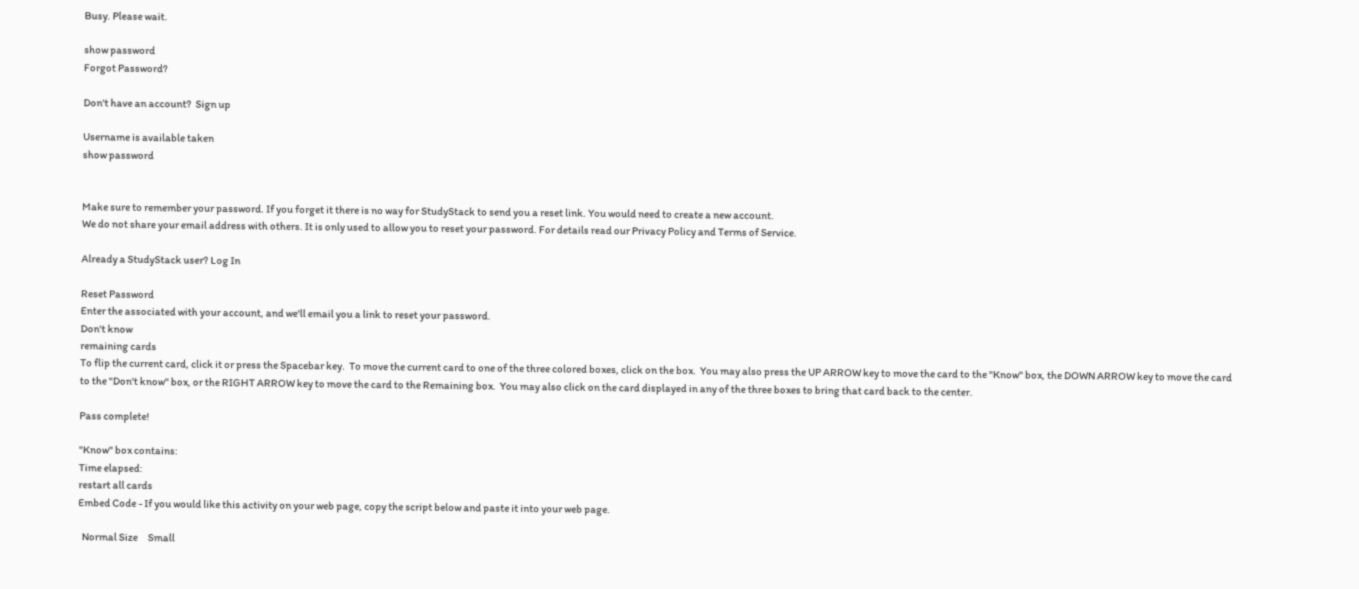Busy. Please wait.

show password
Forgot Password?

Don't have an account?  Sign up

Username is available taken
show password


Make sure to remember your password. If you forget it there is no way for StudyStack to send you a reset link. You would need to create a new account.
We do not share your email address with others. It is only used to allow you to reset your password. For details read our Privacy Policy and Terms of Service.

Already a StudyStack user? Log In

Reset Password
Enter the associated with your account, and we'll email you a link to reset your password.
Don't know
remaining cards
To flip the current card, click it or press the Spacebar key.  To move the current card to one of the three colored boxes, click on the box.  You may also press the UP ARROW key to move the card to the "Know" box, the DOWN ARROW key to move the card to the "Don't know" box, or the RIGHT ARROW key to move the card to the Remaining box.  You may also click on the card displayed in any of the three boxes to bring that card back to the center.

Pass complete!

"Know" box contains:
Time elapsed:
restart all cards
Embed Code - If you would like this activity on your web page, copy the script below and paste it into your web page.

  Normal Size     Small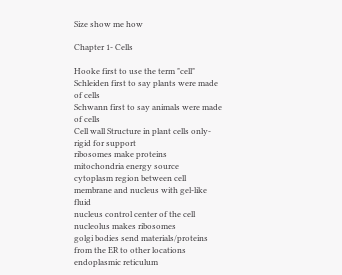Size show me how

Chapter 1- Cells

Hooke first to use the term "cell"
Schleiden first to say plants were made of cells
Schwann first to say animals were made of cells
Cell wall Structure in plant cells only- rigid for support
ribosomes make proteins
mitochondria energy source
cytoplasm region between cell membrane and nucleus with gel-like fluid
nucleus control center of the cell
nucleolus makes ribosomes
golgi bodies send materials/proteins from the ER to other locations
endoplasmic reticulum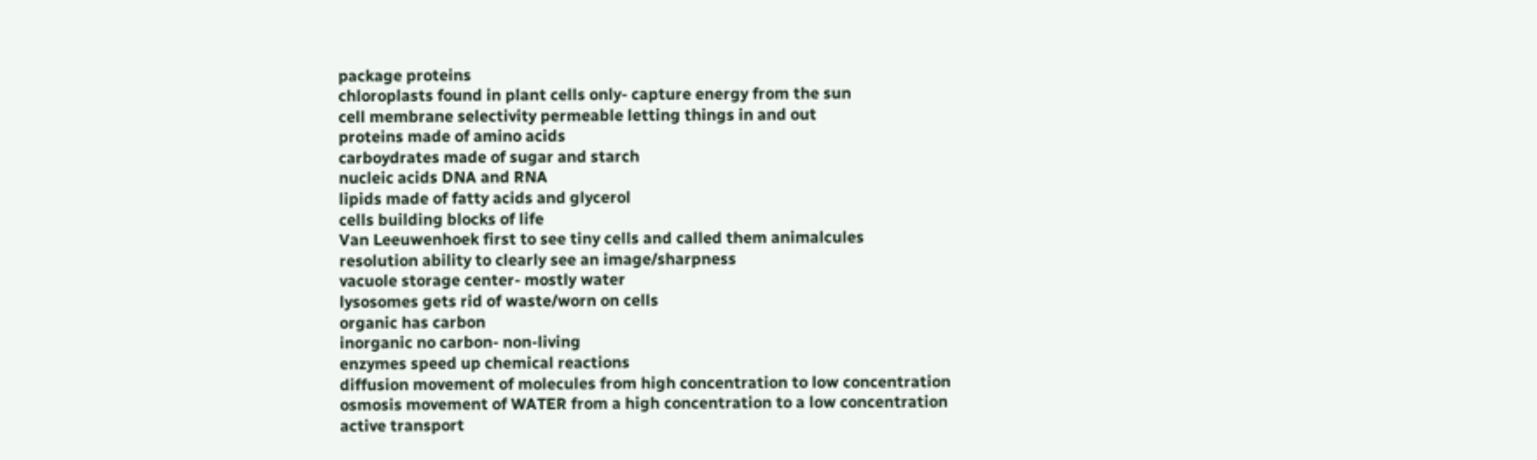package proteins
chloroplasts found in plant cells only- capture energy from the sun
cell membrane selectivity permeable letting things in and out
proteins made of amino acids
carboydrates made of sugar and starch
nucleic acids DNA and RNA
lipids made of fatty acids and glycerol
cells building blocks of life
Van Leeuwenhoek first to see tiny cells and called them animalcules
resolution ability to clearly see an image/sharpness
vacuole storage center- mostly water
lysosomes gets rid of waste/worn on cells
organic has carbon
inorganic no carbon- non-living
enzymes speed up chemical reactions
diffusion movement of molecules from high concentration to low concentration
osmosis movement of WATER from a high concentration to a low concentration
active transport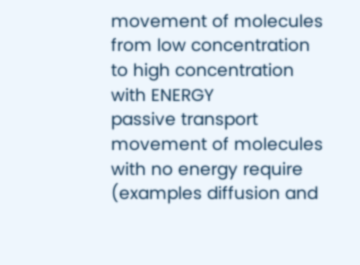movement of molecules from low concentration to high concentration with ENERGY
passive transport movement of molecules with no energy require (examples diffusion and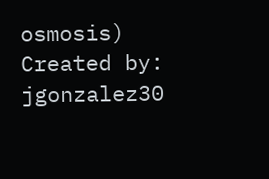osmosis)
Created by: jgonzalez30